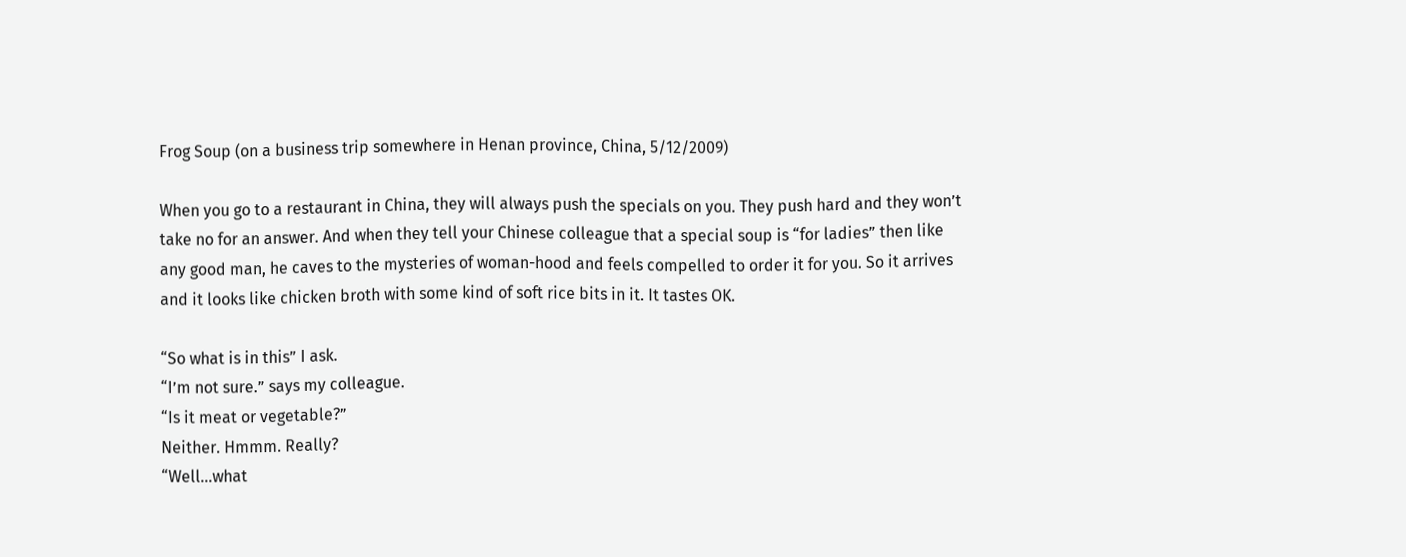Frog Soup (on a business trip somewhere in Henan province, China, 5/12/2009)

When you go to a restaurant in China, they will always push the specials on you. They push hard and they won’t take no for an answer. And when they tell your Chinese colleague that a special soup is “for ladies” then like any good man, he caves to the mysteries of woman-hood and feels compelled to order it for you. So it arrives and it looks like chicken broth with some kind of soft rice bits in it. It tastes OK.

“So what is in this” I ask.
“I’m not sure.” says my colleague.
“Is it meat or vegetable?”
Neither. Hmmm. Really?
“Well…what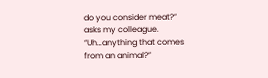do you consider meat?” asks my colleague.
“Uh…anything that comes from an animal?”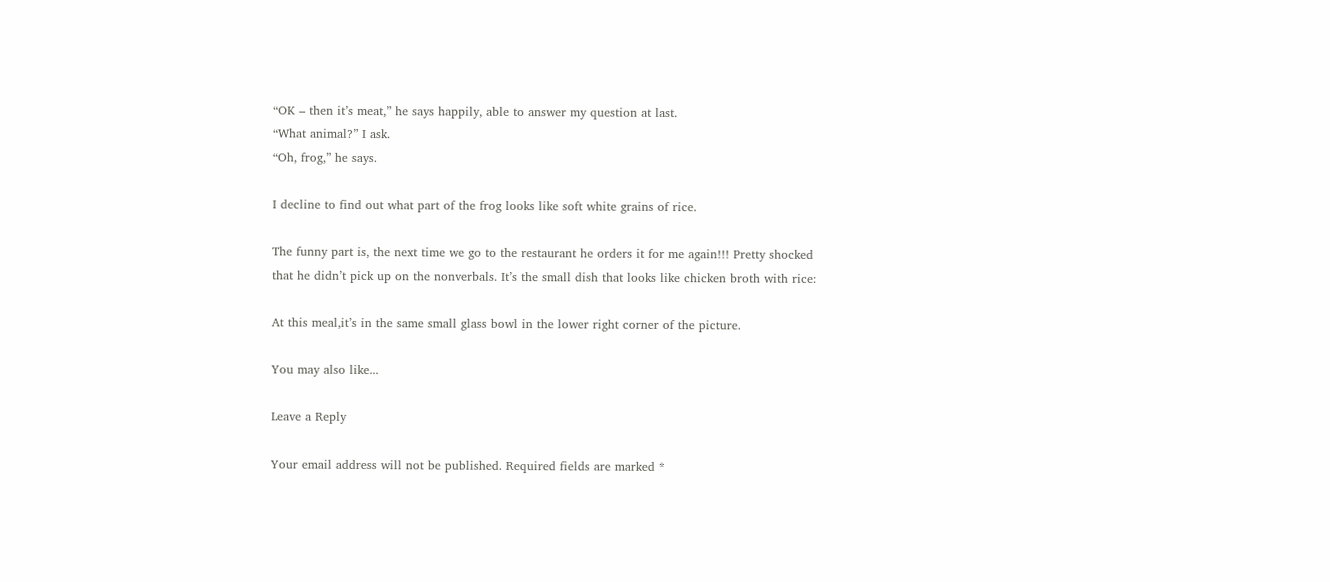“OK – then it’s meat,” he says happily, able to answer my question at last.
“What animal?” I ask.
“Oh, frog,” he says.

I decline to find out what part of the frog looks like soft white grains of rice.

The funny part is, the next time we go to the restaurant he orders it for me again!!! Pretty shocked that he didn’t pick up on the nonverbals. It’s the small dish that looks like chicken broth with rice:

At this meal,it’s in the same small glass bowl in the lower right corner of the picture.

You may also like...

Leave a Reply

Your email address will not be published. Required fields are marked *